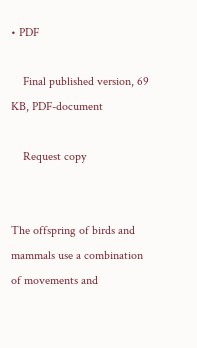• PDF

    Final published version, 69 KB, PDF-document

    Request copy


The offspring of birds and mammals use a combination of movements and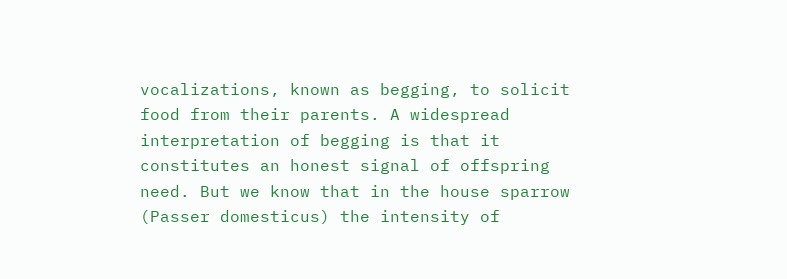vocalizations, known as begging, to solicit food from their parents. A widespread interpretation of begging is that it constitutes an honest signal of offspring need. But we know that in the house sparrow (Passer domesticus) the intensity of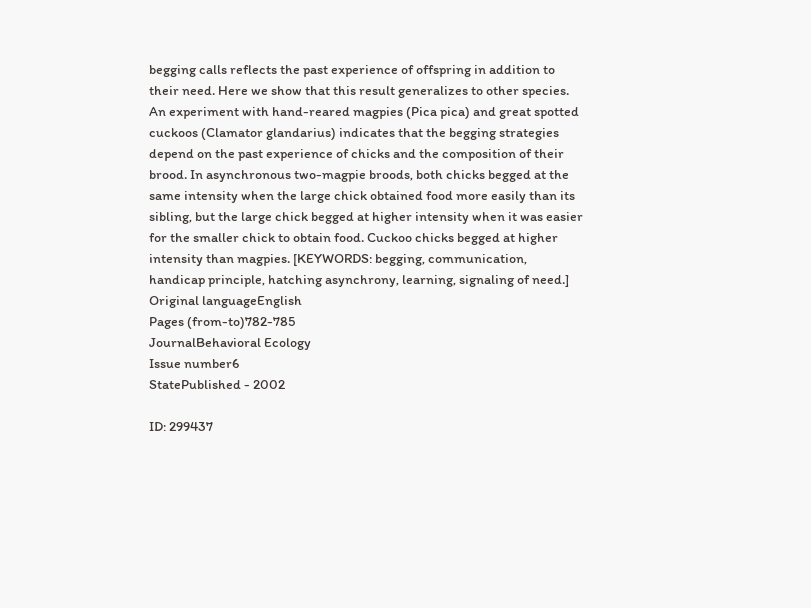begging calls reflects the past experience of offspring in addition to their need. Here we show that this result generalizes to other species. An experiment with hand-reared magpies (Pica pica) and great spotted cuckoos (Clamator glandarius) indicates that the begging strategies depend on the past experience of chicks and the composition of their brood. In asynchronous two-magpie broods, both chicks begged at the same intensity when the large chick obtained food more easily than its sibling, but the large chick begged at higher intensity when it was easier for the smaller chick to obtain food. Cuckoo chicks begged at higher intensity than magpies. [KEYWORDS: begging, communication, handicap principle, hatching asynchrony, learning, signaling of need.]
Original languageEnglish
Pages (from-to)782-785
JournalBehavioral Ecology
Issue number6
StatePublished - 2002

ID: 299437